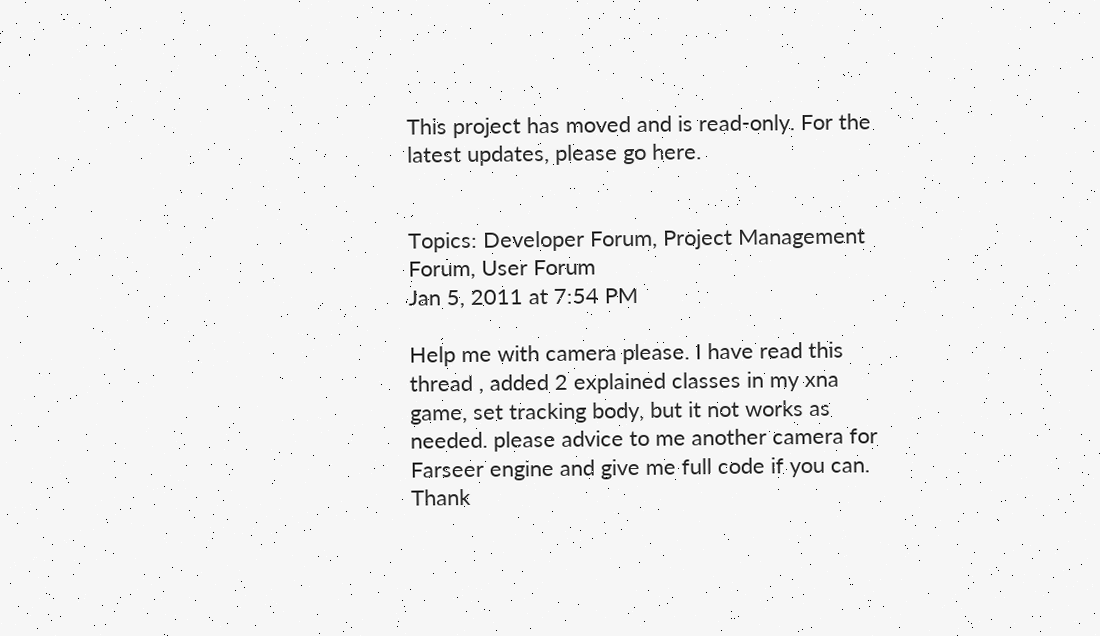This project has moved and is read-only. For the latest updates, please go here.


Topics: Developer Forum, Project Management Forum, User Forum
Jan 5, 2011 at 7:54 PM

Help me with camera please. I have read this thread , added 2 explained classes in my xna game, set tracking body, but it not works as needed. please advice to me another camera for Farseer engine and give me full code if you can. Thank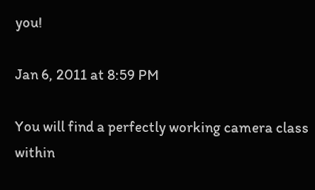you!

Jan 6, 2011 at 8:59 PM

You will find a perfectly working camera class within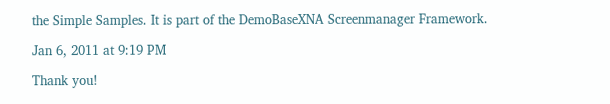the Simple Samples. It is part of the DemoBaseXNA Screenmanager Framework.

Jan 6, 2011 at 9:19 PM

Thank you!